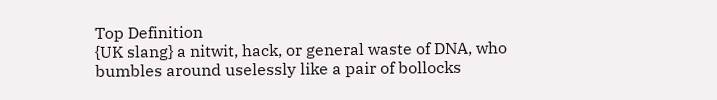Top Definition
{UK slang} a nitwit, hack, or general waste of DNA, who bumbles around uselessly like a pair of bollocks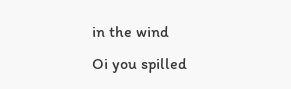in the wind
Oi you spilled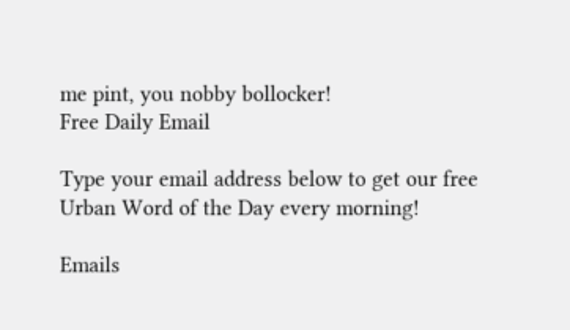me pint, you nobby bollocker!
Free Daily Email

Type your email address below to get our free Urban Word of the Day every morning!

Emails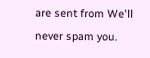are sent from We'll never spam you.